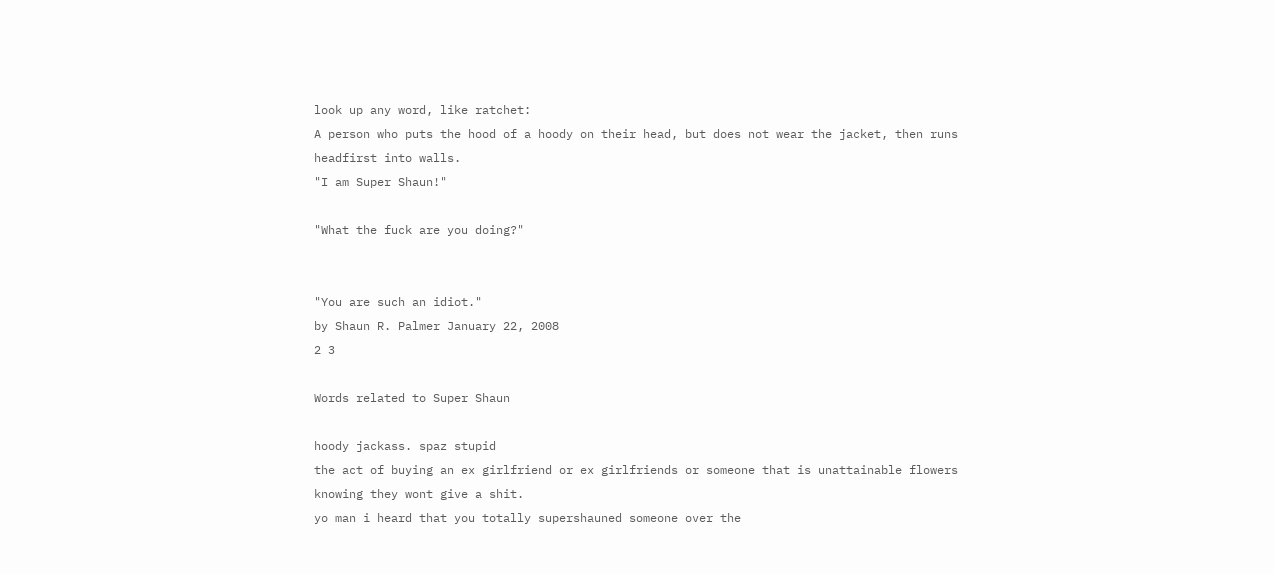look up any word, like ratchet:
A person who puts the hood of a hoody on their head, but does not wear the jacket, then runs headfirst into walls.
"I am Super Shaun!"

"What the fuck are you doing?"


"You are such an idiot."
by Shaun R. Palmer January 22, 2008
2 3

Words related to Super Shaun

hoody jackass. spaz stupid
the act of buying an ex girlfriend or ex girlfriends or someone that is unattainable flowers knowing they wont give a shit.
yo man i heard that you totally supershauned someone over the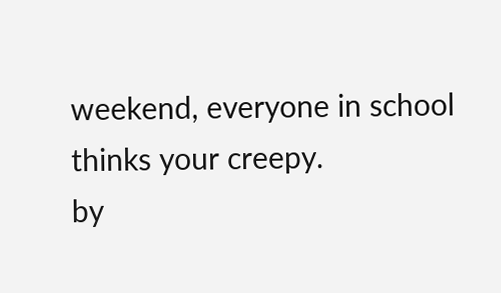weekend, everyone in school thinks your creepy.
by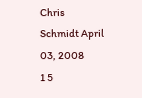Chris Schmidt April 03, 2008
1 5